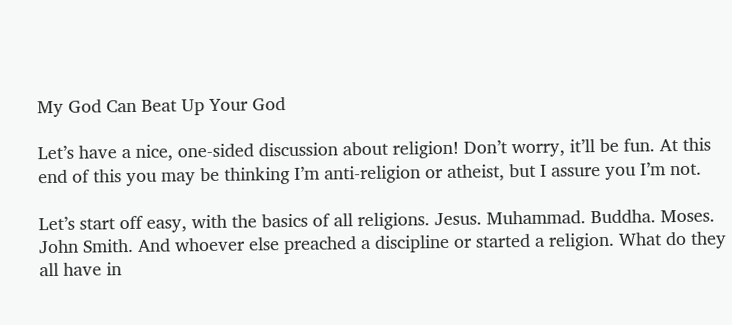My God Can Beat Up Your God

Let’s have a nice, one-sided discussion about religion! Don’t worry, it’ll be fun. At this end of this you may be thinking I’m anti-religion or atheist, but I assure you I’m not.

Let’s start off easy, with the basics of all religions. Jesus. Muhammad. Buddha. Moses. John Smith. And whoever else preached a discipline or started a religion. What do they all have in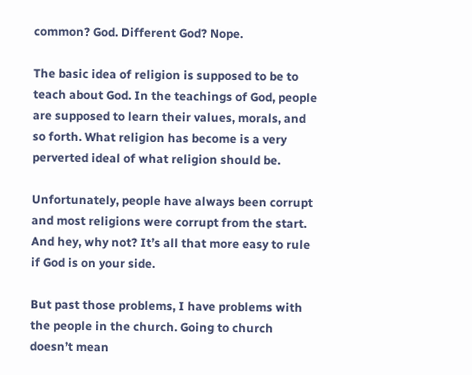common? God. Different God? Nope.

The basic idea of religion is supposed to be to teach about God. In the teachings of God, people are supposed to learn their values, morals, and so forth. What religion has become is a very perverted ideal of what religion should be.

Unfortunately, people have always been corrupt and most religions were corrupt from the start. And hey, why not? It’s all that more easy to rule if God is on your side.

But past those problems, I have problems with the people in the church. Going to church doesn’t mean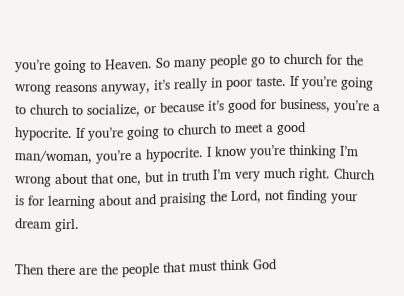you’re going to Heaven. So many people go to church for the wrong reasons anyway, it’s really in poor taste. If you’re going to church to socialize, or because it’s good for business, you’re a hypocrite. If you’re going to church to meet a good man/woman, you’re a hypocrite. I know you’re thinking I’m wrong about that one, but in truth I’m very much right. Church is for learning about and praising the Lord, not finding your dream girl.

Then there are the people that must think God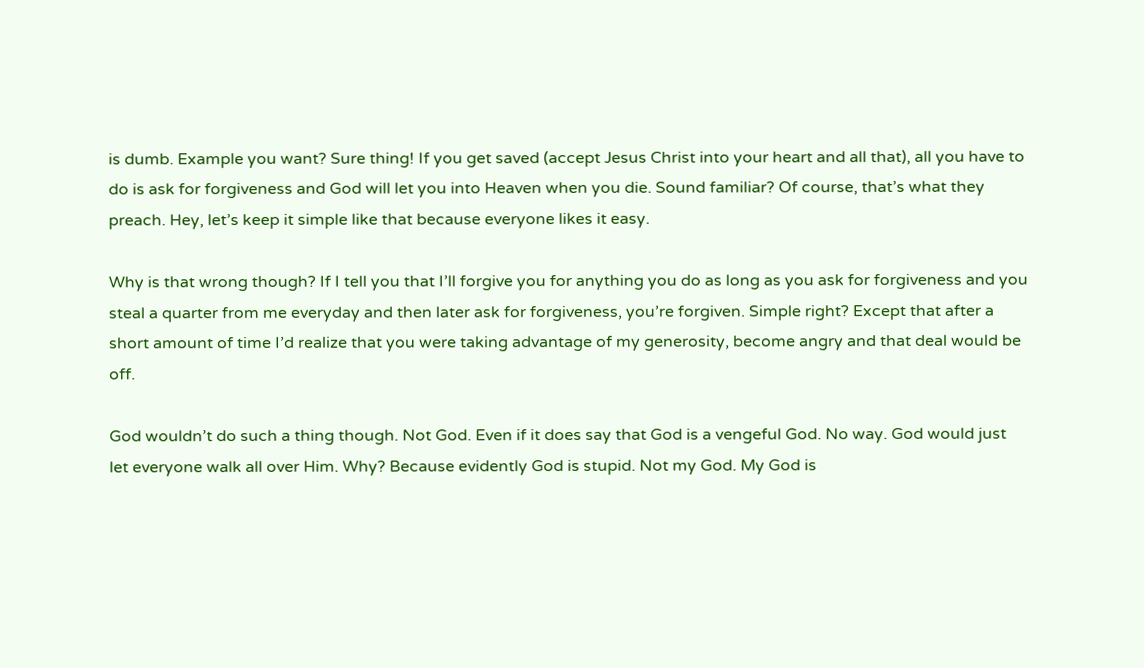is dumb. Example you want? Sure thing! If you get saved (accept Jesus Christ into your heart and all that), all you have to do is ask for forgiveness and God will let you into Heaven when you die. Sound familiar? Of course, that’s what they preach. Hey, let’s keep it simple like that because everyone likes it easy.

Why is that wrong though? If I tell you that I’ll forgive you for anything you do as long as you ask for forgiveness and you steal a quarter from me everyday and then later ask for forgiveness, you’re forgiven. Simple right? Except that after a short amount of time I’d realize that you were taking advantage of my generosity, become angry and that deal would be off.

God wouldn’t do such a thing though. Not God. Even if it does say that God is a vengeful God. No way. God would just let everyone walk all over Him. Why? Because evidently God is stupid. Not my God. My God is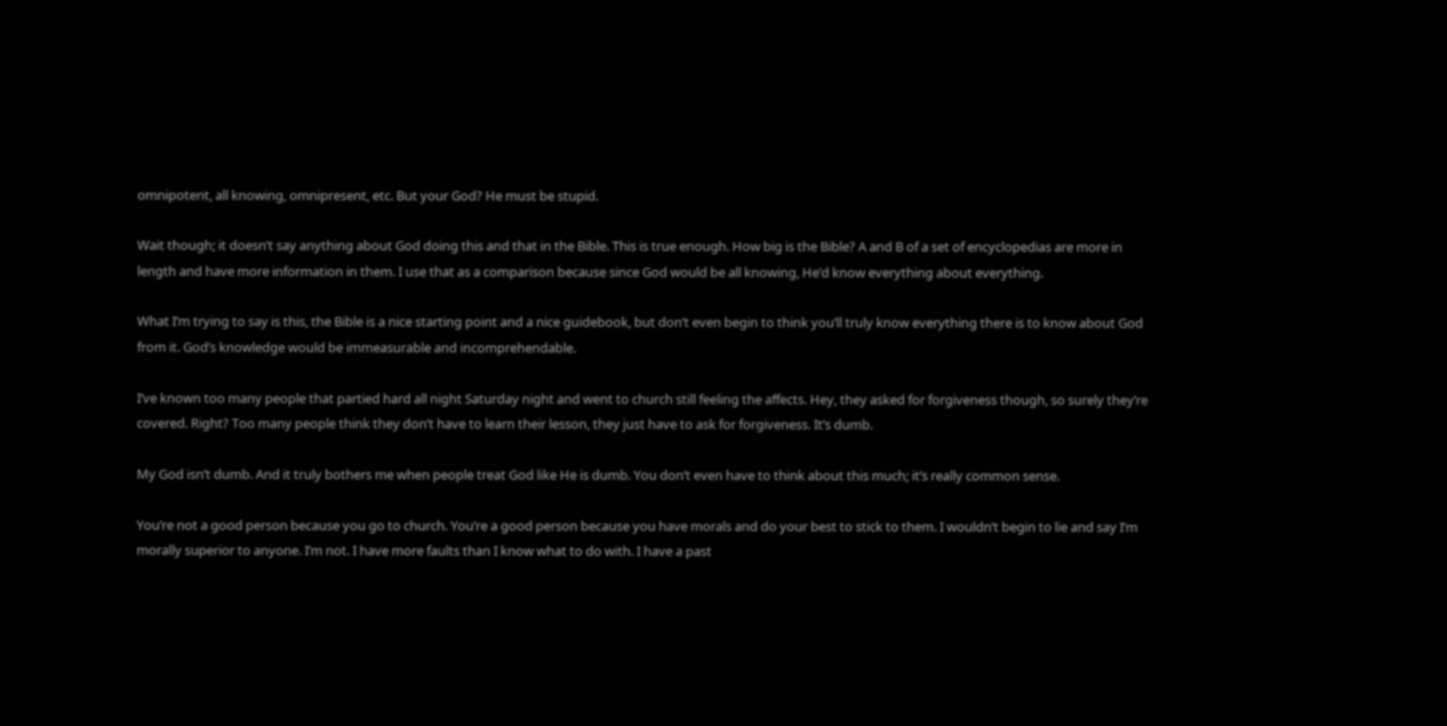omnipotent, all knowing, omnipresent, etc. But your God? He must be stupid.

Wait though; it doesn’t say anything about God doing this and that in the Bible. This is true enough. How big is the Bible? A and B of a set of encyclopedias are more in length and have more information in them. I use that as a comparison because since God would be all knowing, He’d know everything about everything.

What I’m trying to say is this, the Bible is a nice starting point and a nice guidebook, but don’t even begin to think you’ll truly know everything there is to know about God from it. God’s knowledge would be immeasurable and incomprehendable.

I’ve known too many people that partied hard all night Saturday night and went to church still feeling the affects. Hey, they asked for forgiveness though, so surely they’re covered. Right? Too many people think they don’t have to learn their lesson, they just have to ask for forgiveness. It’s dumb.

My God isn’t dumb. And it truly bothers me when people treat God like He is dumb. You don’t even have to think about this much; it’s really common sense.

You’re not a good person because you go to church. You’re a good person because you have morals and do your best to stick to them. I wouldn’t begin to lie and say I’m morally superior to anyone. I’m not. I have more faults than I know what to do with. I have a past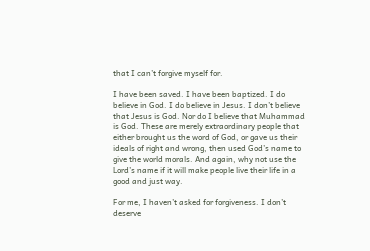that I can’t forgive myself for.

I have been saved. I have been baptized. I do believe in God. I do believe in Jesus. I don’t believe that Jesus is God. Nor do I believe that Muhammad is God. These are merely extraordinary people that either brought us the word of God, or gave us their ideals of right and wrong, then used God’s name to give the world morals. And again, why not use the Lord’s name if it will make people live their life in a good and just way.

For me, I haven’t asked for forgiveness. I don’t deserve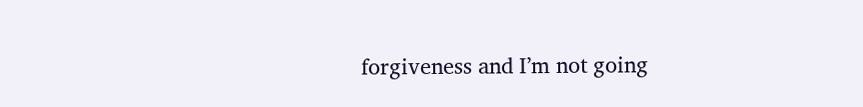forgiveness and I’m not going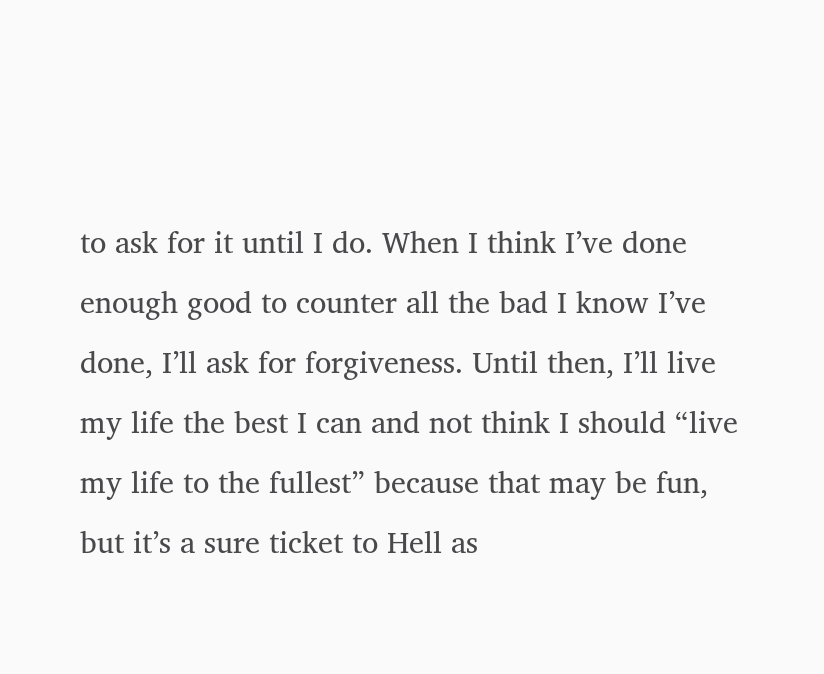to ask for it until I do. When I think I’ve done enough good to counter all the bad I know I’ve done, I’ll ask for forgiveness. Until then, I’ll live my life the best I can and not think I should “live my life to the fullest” because that may be fun, but it’s a sure ticket to Hell as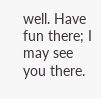well. Have fun there; I may see you there.